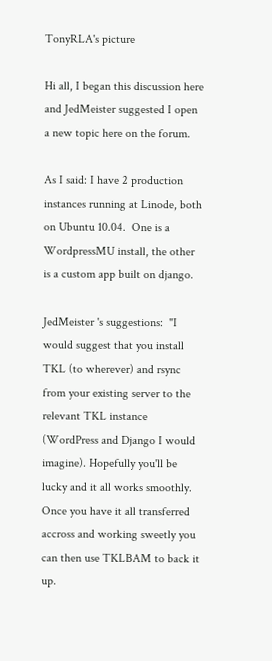TonyRLA's picture

Hi all, I began this discussion here and JedMeister suggested I open a new topic here on the forum.

As I said: I have 2 production instances running at Linode, both on Ubuntu 10.04.  One is a WordpressMU install, the other is a custom app built on django.

JedMeister 's suggestions:  "I would suggest that you install TKL (to wherever) and rsync from your existing server to the relevant TKL instance (WordPress and Django I would imagine). Hopefully you'll be lucky and it all works smoothly. Once you have it all transferred accross and working sweetly you can then use TKLBAM to back it up.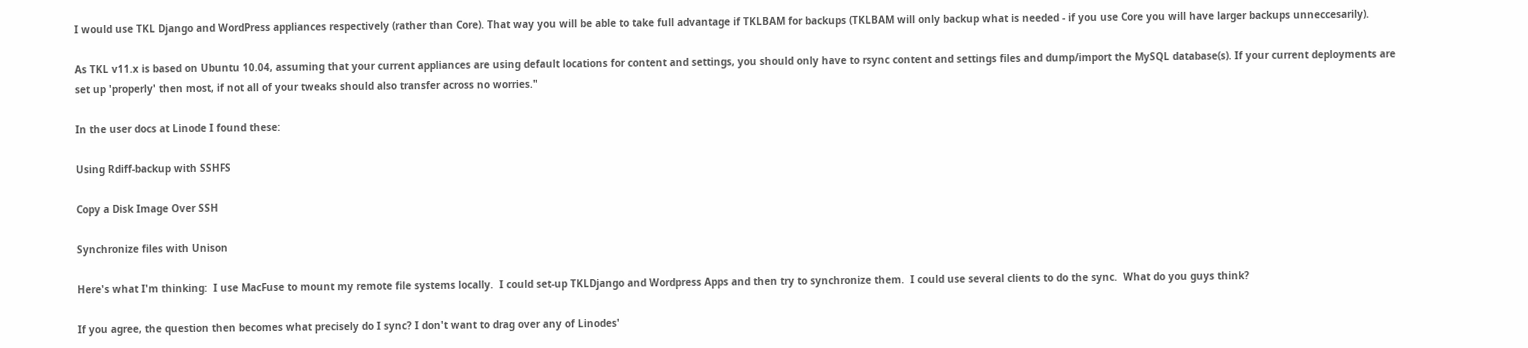I would use TKL Django and WordPress appliances respectively (rather than Core). That way you will be able to take full advantage if TKLBAM for backups (TKLBAM will only backup what is needed - if you use Core you will have larger backups unneccesarily).

As TKL v11.x is based on Ubuntu 10.04, assuming that your current appliances are using default locations for content and settings, you should only have to rsync content and settings files and dump/import the MySQL database(s). If your current deployments are set up 'properly' then most, if not all of your tweaks should also transfer across no worries."

In the user docs at Linode I found these:

Using Rdiff-backup with SSHFS

Copy a Disk Image Over SSH

Synchronize files with Unison

Here's what I'm thinking:  I use MacFuse to mount my remote file systems locally.  I could set-up TKLDjango and Wordpress Apps and then try to synchronize them.  I could use several clients to do the sync.  What do you guys think?

If you agree, the question then becomes what precisely do I sync? I don't want to drag over any of Linodes'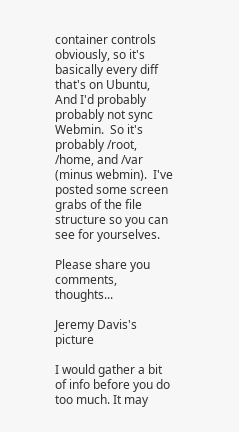container controls obviously, so it's basically every diff that's on Ubuntu, And I'd probably probably not sync Webmin.  So it's probably /root, /home, and /var (minus webmin).  I've posted some screen grabs of the file structure so you can see for yourselves.

Please share you comments, thoughts...

Jeremy Davis's picture

I would gather a bit of info before you do too much. It may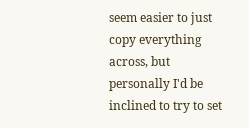seem easier to just copy everything across, but personally I'd be inclined to try to set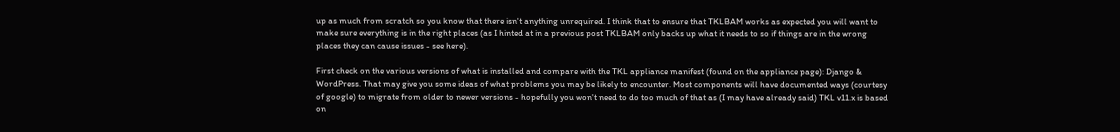up as much from scratch so you know that there isn't anything unrequired. I think that to ensure that TKLBAM works as expected you will want to make sure everything is in the right places (as I hinted at in a previous post TKLBAM only backs up what it needs to so if things are in the wrong places they can cause issues - see here).

First check on the various versions of what is installed and compare with the TKL appliance manifest (found on the appliance page): Django & WordPress. That may give you some ideas of what problems you may be likely to encounter. Most components will have documented ways (courtesy of google) to migrate from older to newer versions - hopefully you won't need to do too much of that as (I may have already said) TKL v11.x is based on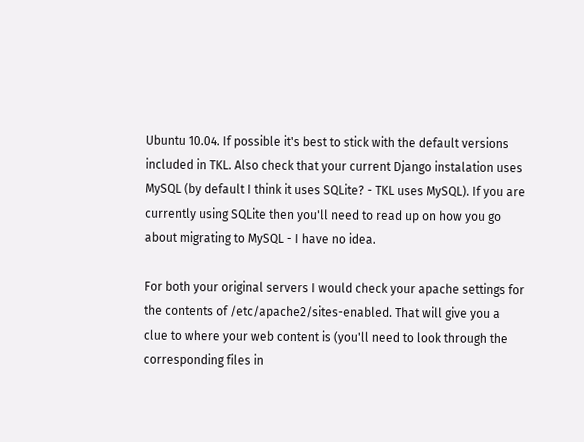Ubuntu 10.04. If possible it's best to stick with the default versions included in TKL. Also check that your current Django instalation uses MySQL (by default I think it uses SQLite? - TKL uses MySQL). If you are currently using SQLite then you'll need to read up on how you go about migrating to MySQL - I have no idea.

For both your original servers I would check your apache settings for the contents of /etc/apache2/sites-enabled. That will give you a clue to where your web content is (you'll need to look through the corresponding files in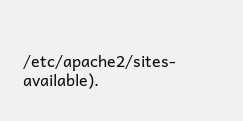/etc/apache2/sites-available).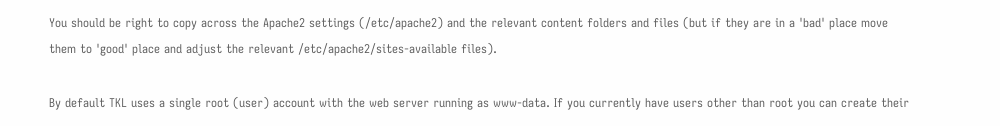You should be right to copy across the Apache2 settings (/etc/apache2) and the relevant content folders and files (but if they are in a 'bad' place move them to 'good' place and adjust the relevant /etc/apache2/sites-available files).

By default TKL uses a single root (user) account with the web server running as www-data. If you currently have users other than root you can create their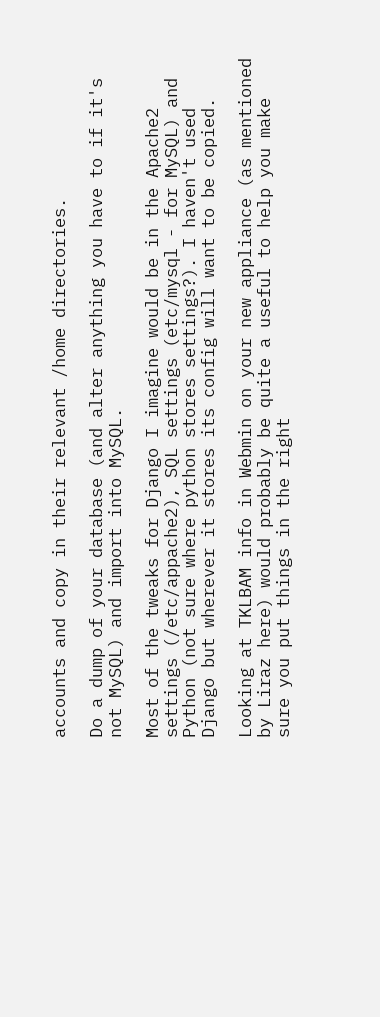accounts and copy in their relevant /home directories.

Do a dump of your database (and alter anything you have to if it's not MySQL) and import into MySQL.

Most of the tweaks for Django I imagine would be in the Apache2 settings (/etc/appache2), SQL settings (etc/mysql - for MySQL) and Python (not sure where python stores settings?). I haven't used Django but wherever it stores its config will want to be copied.

Looking at TKLBAM info in Webmin on your new appliance (as mentioned by Liraz here) would probably be quite a useful to help you make sure you put things in the right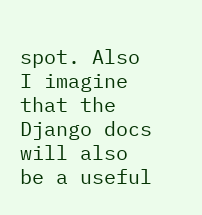spot. Also I imagine that the Django docs will also be a useful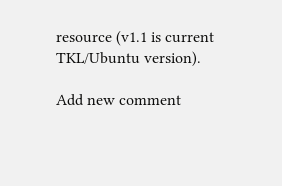resource (v1.1 is current TKL/Ubuntu version).

Add new comment